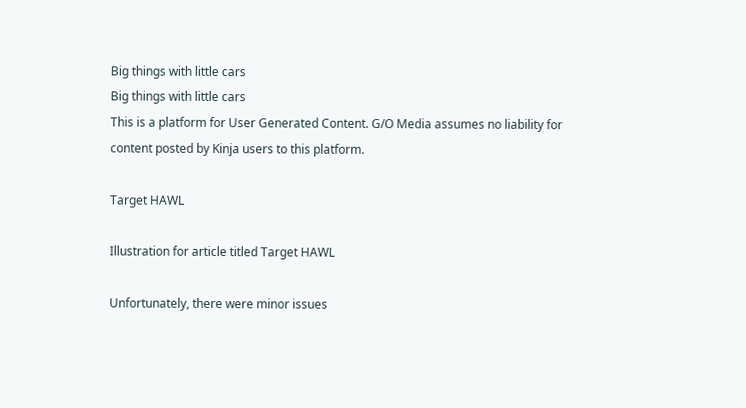Big things with little cars
Big things with little cars
This is a platform for User Generated Content. G/O Media assumes no liability for content posted by Kinja users to this platform.

Target HAWL

Illustration for article titled Target HAWL

Unfortunately, there were minor issues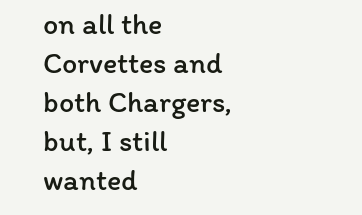on all the Corvettes and both Chargers, but, I still wanted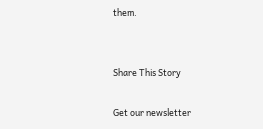them.


Share This Story

Get our newsletter